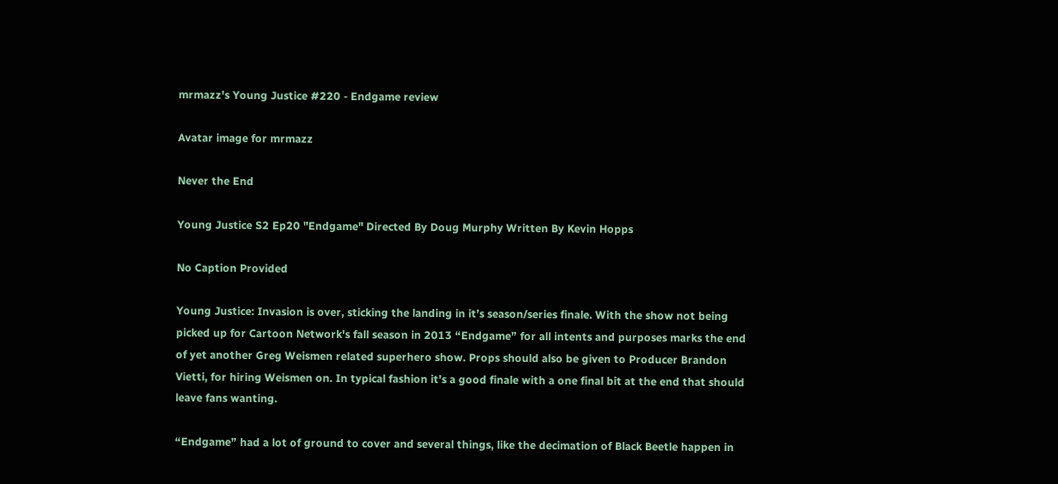mrmazz's Young Justice #220 - Endgame review

Avatar image for mrmazz

Never the End

Young Justice S2 Ep20 "Endgame" Directed By Doug Murphy Written By Kevin Hopps

No Caption Provided

Young Justice: Invasion is over, sticking the landing in it’s season/series finale. With the show not being picked up for Cartoon Network's fall season in 2013 “Endgame” for all intents and purposes marks the end of yet another Greg Weismen related superhero show. Props should also be given to Producer Brandon Vietti, for hiring Weismen on. In typical fashion it’s a good finale with a one final bit at the end that should leave fans wanting.

“Endgame” had a lot of ground to cover and several things, like the decimation of Black Beetle happen in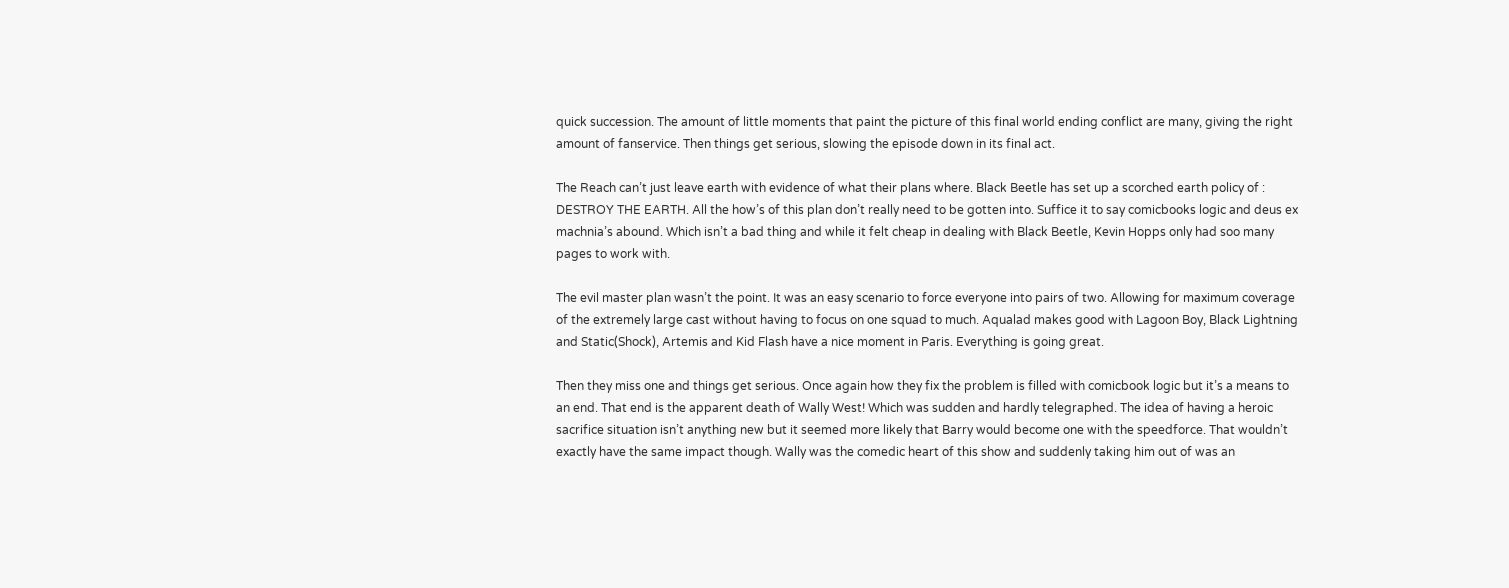quick succession. The amount of little moments that paint the picture of this final world ending conflict are many, giving the right amount of fanservice. Then things get serious, slowing the episode down in its final act.

The Reach can’t just leave earth with evidence of what their plans where. Black Beetle has set up a scorched earth policy of : DESTROY THE EARTH. All the how’s of this plan don’t really need to be gotten into. Suffice it to say comicbooks logic and deus ex machnia’s abound. Which isn’t a bad thing and while it felt cheap in dealing with Black Beetle, Kevin Hopps only had soo many pages to work with.

The evil master plan wasn’t the point. It was an easy scenario to force everyone into pairs of two. Allowing for maximum coverage of the extremely large cast without having to focus on one squad to much. Aqualad makes good with Lagoon Boy, Black Lightning and Static(Shock), Artemis and Kid Flash have a nice moment in Paris. Everything is going great.

Then they miss one and things get serious. Once again how they fix the problem is filled with comicbook logic but it’s a means to an end. That end is the apparent death of Wally West! Which was sudden and hardly telegraphed. The idea of having a heroic sacrifice situation isn’t anything new but it seemed more likely that Barry would become one with the speedforce. That wouldn’t exactly have the same impact though. Wally was the comedic heart of this show and suddenly taking him out of was an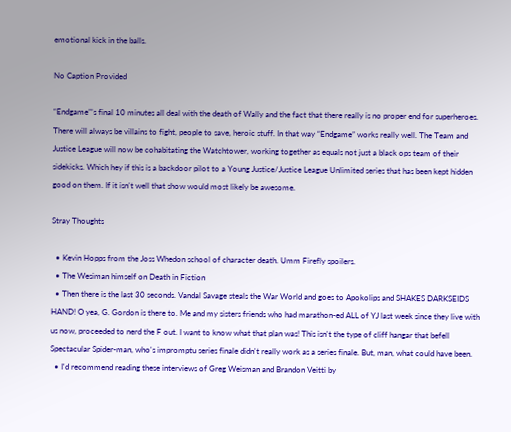emotional kick in the balls.

No Caption Provided

“Endgame”’s final 10 minutes all deal with the death of Wally and the fact that there really is no proper end for superheroes. There will always be villains to fight, people to save, heroic stuff. In that way “Endgame” works really well. The Team and Justice League will now be cohabitating the Watchtower, working together as equals not just a black ops team of their sidekicks. Which hey if this is a backdoor pilot to a Young Justice/Justice League Unlimited series that has been kept hidden good on them. If it isn’t well that show would most likely be awesome.

Stray Thoughts

  • Kevin Hopps from the Joss Whedon school of character death. Umm Firefly spoilers.
  • The Wesiman himself on Death in Fiction
  • Then there is the last 30 seconds. Vandal Savage steals the War World and goes to Apokolips and SHAKES DARKSEIDS HAND! O yea, G. Gordon is there to. Me and my sisters friends who had marathon-ed ALL of YJ last week since they live with us now, proceeded to nerd the F out. I want to know what that plan was! This isn't the type of cliff hangar that befell Spectacular Spider-man, who's impromptu series finale didn't really work as a series finale. But, man, what could have been.
  • I'd recommend reading these interviews of Greg Weisman and Brandon Veitti by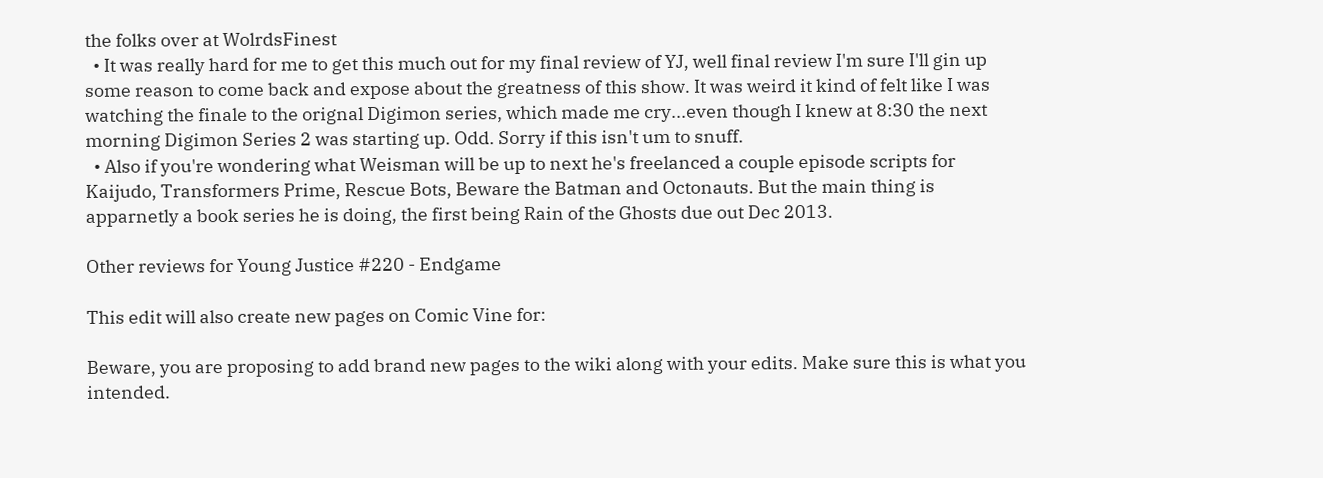the folks over at WolrdsFinest
  • It was really hard for me to get this much out for my final review of YJ, well final review I'm sure I'll gin up some reason to come back and expose about the greatness of this show. It was weird it kind of felt like I was watching the finale to the orignal Digimon series, which made me cry...even though I knew at 8:30 the next morning Digimon Series 2 was starting up. Odd. Sorry if this isn't um to snuff.
  • Also if you're wondering what Weisman will be up to next he's freelanced a couple episode scripts for Kaijudo, Transformers Prime, Rescue Bots, Beware the Batman and Octonauts. But the main thing is apparnetly a book series he is doing, the first being Rain of the Ghosts due out Dec 2013.

Other reviews for Young Justice #220 - Endgame

This edit will also create new pages on Comic Vine for:

Beware, you are proposing to add brand new pages to the wiki along with your edits. Make sure this is what you intended.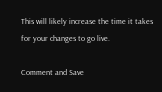This will likely increase the time it takes for your changes to go live.

Comment and Save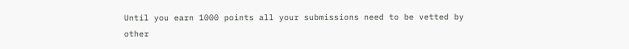Until you earn 1000 points all your submissions need to be vetted by other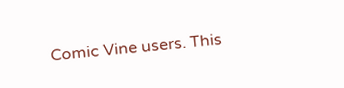Comic Vine users. This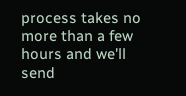process takes no more than a few hours and we'll send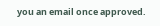you an email once approved.